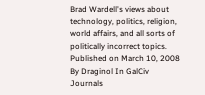Brad Wardell's views about technology, politics, religion, world affairs, and all sorts of politically incorrect topics.
Published on March 10, 2008 By Draginol In GalCiv Journals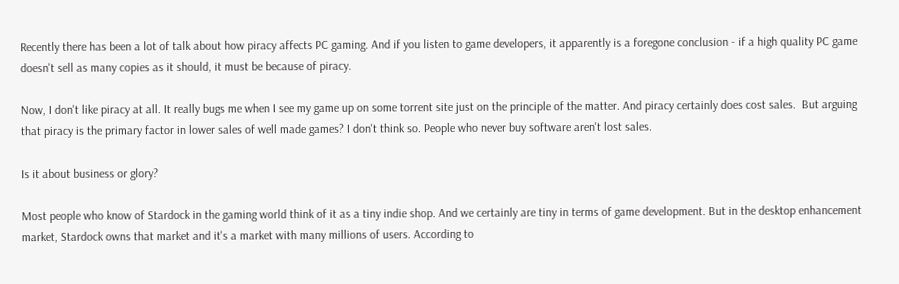Recently there has been a lot of talk about how piracy affects PC gaming. And if you listen to game developers, it apparently is a foregone conclusion - if a high quality PC game doesn't sell as many copies as it should, it must be because of piracy.

Now, I don't like piracy at all. It really bugs me when I see my game up on some torrent site just on the principle of the matter. And piracy certainly does cost sales.  But arguing that piracy is the primary factor in lower sales of well made games? I don't think so. People who never buy software aren't lost sales.

Is it about business or glory?

Most people who know of Stardock in the gaming world think of it as a tiny indie shop. And we certainly are tiny in terms of game development. But in the desktop enhancement market, Stardock owns that market and it's a market with many millions of users. According to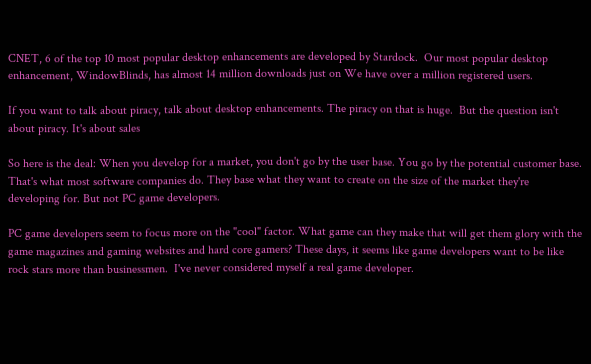CNET, 6 of the top 10 most popular desktop enhancements are developed by Stardock.  Our most popular desktop enhancement, WindowBlinds, has almost 14 million downloads just on We have over a million registered users.

If you want to talk about piracy, talk about desktop enhancements. The piracy on that is huge.  But the question isn't about piracy. It's about sales

So here is the deal: When you develop for a market, you don't go by the user base. You go by the potential customer base.  That's what most software companies do. They base what they want to create on the size of the market they're developing for. But not PC game developers.

PC game developers seem to focus more on the "cool" factor. What game can they make that will get them glory with the game magazines and gaming websites and hard core gamers? These days, it seems like game developers want to be like rock stars more than businessmen.  I've never considered myself a real game developer.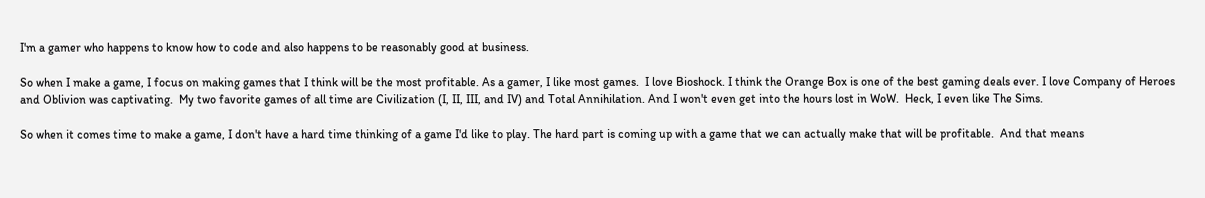I'm a gamer who happens to know how to code and also happens to be reasonably good at business.

So when I make a game, I focus on making games that I think will be the most profitable. As a gamer, I like most games.  I love Bioshock. I think the Orange Box is one of the best gaming deals ever. I love Company of Heroes and Oblivion was captivating.  My two favorite games of all time are Civilization (I, II, III, and IV) and Total Annihilation. And I won't even get into the hours lost in WoW.  Heck, I even like The Sims.

So when it comes time to make a game, I don't have a hard time thinking of a game I'd like to play. The hard part is coming up with a game that we can actually make that will be profitable.  And that means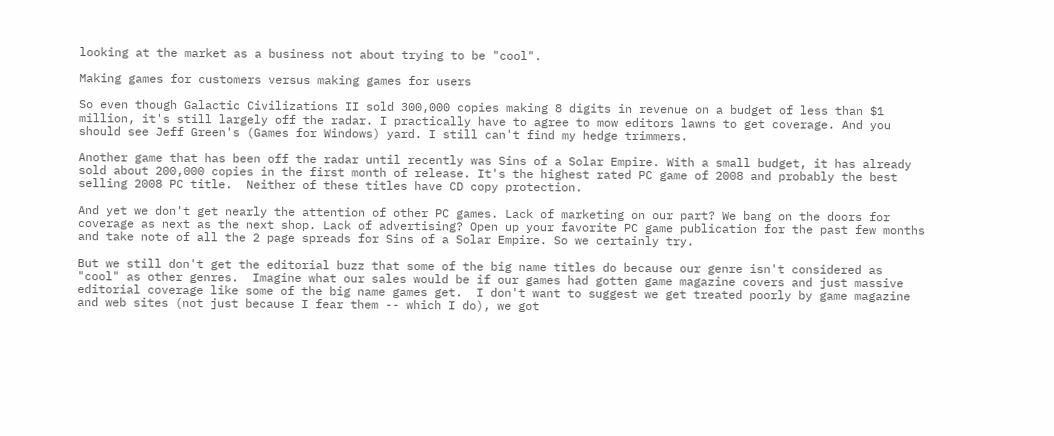looking at the market as a business not about trying to be "cool".

Making games for customers versus making games for users

So even though Galactic Civilizations II sold 300,000 copies making 8 digits in revenue on a budget of less than $1 million, it's still largely off the radar. I practically have to agree to mow editors lawns to get coverage. And you should see Jeff Green's (Games for Windows) yard. I still can't find my hedge trimmers.

Another game that has been off the radar until recently was Sins of a Solar Empire. With a small budget, it has already sold about 200,000 copies in the first month of release. It's the highest rated PC game of 2008 and probably the best selling 2008 PC title.  Neither of these titles have CD copy protection.

And yet we don't get nearly the attention of other PC games. Lack of marketing on our part? We bang on the doors for coverage as next as the next shop. Lack of advertising? Open up your favorite PC game publication for the past few months and take note of all the 2 page spreads for Sins of a Solar Empire. So we certainly try.

But we still don't get the editorial buzz that some of the big name titles do because our genre isn't considered as "cool" as other genres.  Imagine what our sales would be if our games had gotten game magazine covers and just massive editorial coverage like some of the big name games get.  I don't want to suggest we get treated poorly by game magazine and web sites (not just because I fear them -- which I do), we got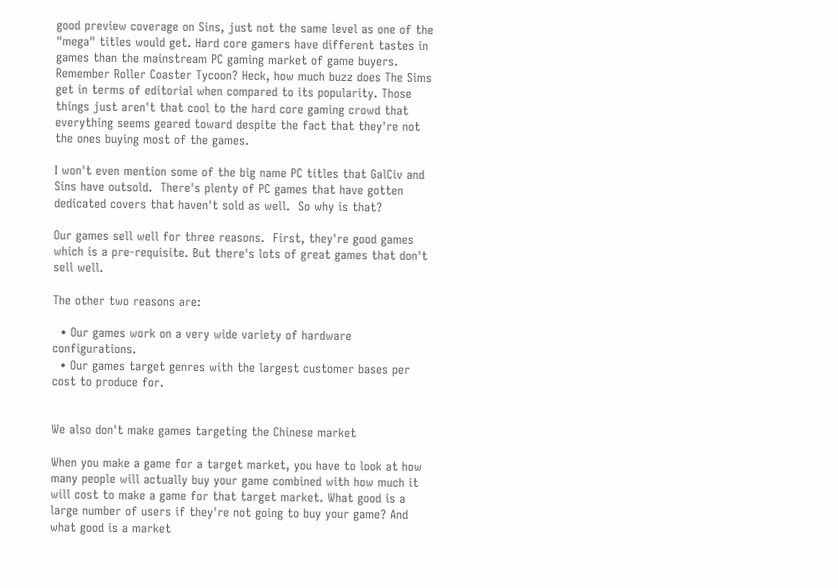good preview coverage on Sins, just not the same level as one of the "mega" titles would get. Hard core gamers have different tastes in games than the mainstream PC gaming market of game buyers. Remember Roller Coaster Tycoon? Heck, how much buzz does The Sims get in terms of editorial when compared to its popularity. Those things just aren't that cool to the hard core gaming crowd that everything seems geared toward despite the fact that they're not the ones buying most of the games.

I won't even mention some of the big name PC titles that GalCiv and Sins have outsold.  There's plenty of PC games that have gotten dedicated covers that haven't sold as well.  So why is that?

Our games sell well for three reasons.  First, they're good games which is a pre-requisite. But there's lots of great games that don't sell well.

The other two reasons are:

  • Our games work on a very wide variety of hardware configurations.
  • Our games target genres with the largest customer bases per cost to produce for.


We also don't make games targeting the Chinese market

When you make a game for a target market, you have to look at how many people will actually buy your game combined with how much it will cost to make a game for that target market. What good is a large number of users if they're not going to buy your game? And what good is a market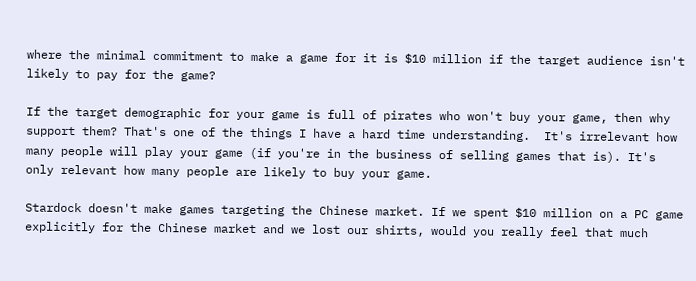where the minimal commitment to make a game for it is $10 million if the target audience isn't likely to pay for the game?

If the target demographic for your game is full of pirates who won't buy your game, then why support them? That's one of the things I have a hard time understanding.  It's irrelevant how many people will play your game (if you're in the business of selling games that is). It's only relevant how many people are likely to buy your game.

Stardock doesn't make games targeting the Chinese market. If we spent $10 million on a PC game explicitly for the Chinese market and we lost our shirts, would you really feel that much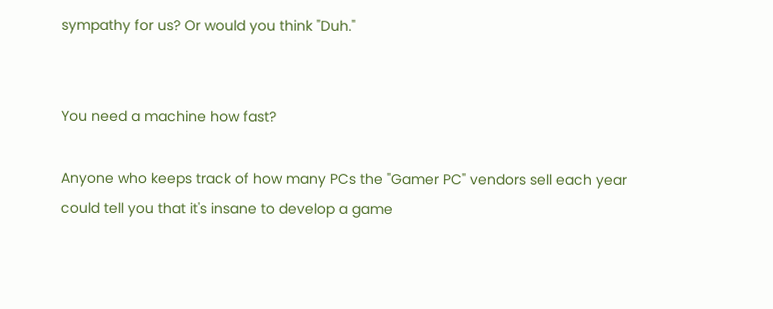sympathy for us? Or would you think "Duh."


You need a machine how fast?

Anyone who keeps track of how many PCs the "Gamer PC" vendors sell each year could tell you that it's insane to develop a game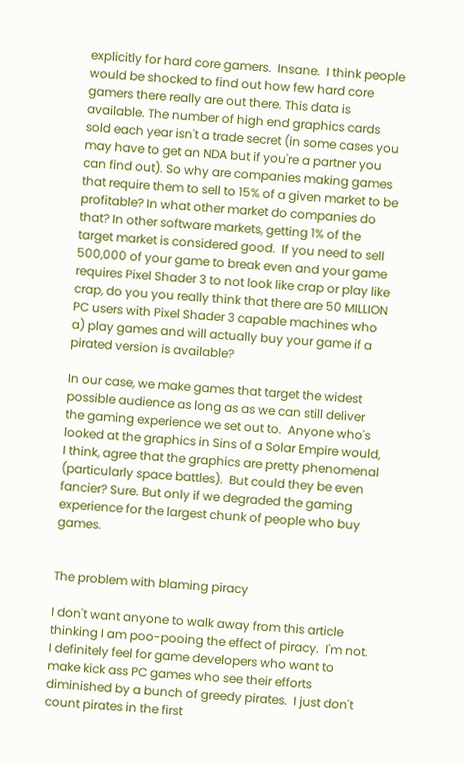explicitly for hard core gamers.  Insane.  I think people would be shocked to find out how few hard core gamers there really are out there. This data is available. The number of high end graphics cards sold each year isn't a trade secret (in some cases you may have to get an NDA but if you're a partner you can find out). So why are companies making games that require them to sell to 15% of a given market to be profitable? In what other market do companies do that? In other software markets, getting 1% of the target market is considered good.  If you need to sell 500,000 of your game to break even and your game requires Pixel Shader 3 to not look like crap or play like crap, do you you really think that there are 50 MILLION PC users with Pixel Shader 3 capable machines who a) play games and will actually buy your game if a pirated version is available?

In our case, we make games that target the widest possible audience as long as as we can still deliver the gaming experience we set out to.  Anyone who's looked at the graphics in Sins of a Solar Empire would, I think, agree that the graphics are pretty phenomenal (particularly space battles).  But could they be even fancier? Sure. But only if we degraded the gaming experience for the largest chunk of people who buy games.


The problem with blaming piracy

I don't want anyone to walk away from this article thinking I am poo-pooing the effect of piracy.  I'm not.  I definitely feel for game developers who want to make kick ass PC games who see their efforts diminished by a bunch of greedy pirates.  I just don't count pirates in the first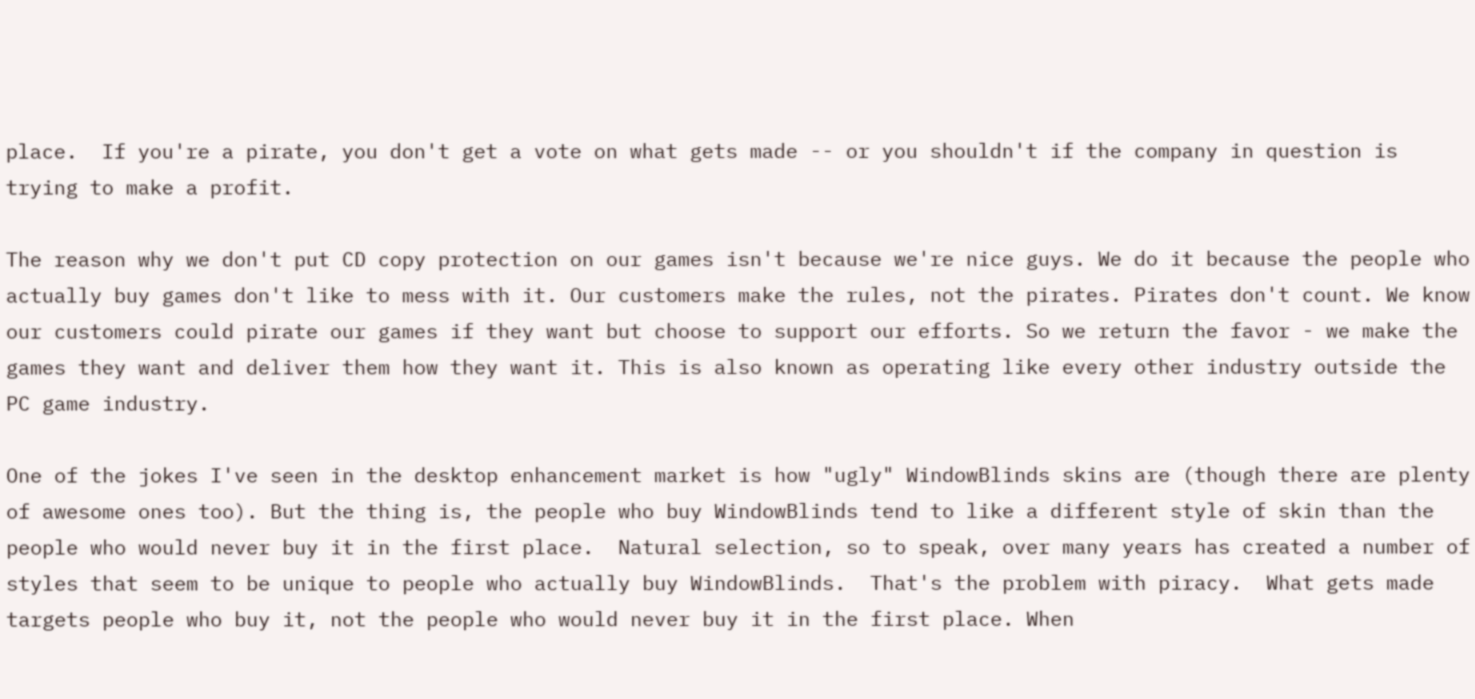place.  If you're a pirate, you don't get a vote on what gets made -- or you shouldn't if the company in question is trying to make a profit.

The reason why we don't put CD copy protection on our games isn't because we're nice guys. We do it because the people who actually buy games don't like to mess with it. Our customers make the rules, not the pirates. Pirates don't count. We know our customers could pirate our games if they want but choose to support our efforts. So we return the favor - we make the games they want and deliver them how they want it. This is also known as operating like every other industry outside the PC game industry.

One of the jokes I've seen in the desktop enhancement market is how "ugly" WindowBlinds skins are (though there are plenty of awesome ones too). But the thing is, the people who buy WindowBlinds tend to like a different style of skin than the people who would never buy it in the first place.  Natural selection, so to speak, over many years has created a number of styles that seem to be unique to people who actually buy WindowBlinds.  That's the problem with piracy.  What gets made targets people who buy it, not the people who would never buy it in the first place. When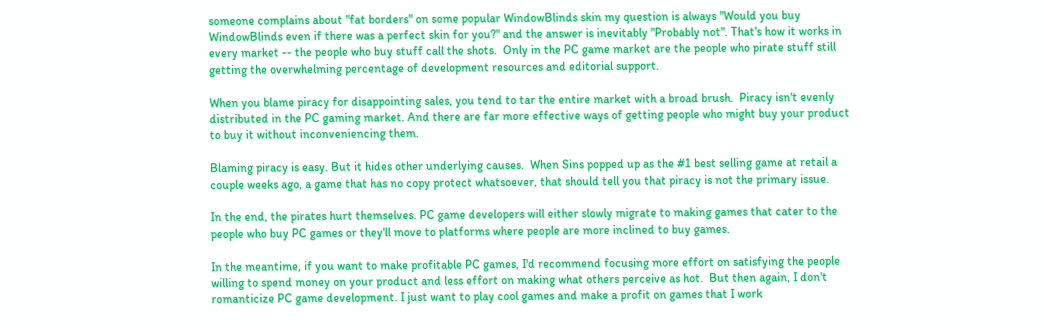someone complains about "fat borders" on some popular WindowBlinds skin my question is always "Would you buy WindowBlinds even if there was a perfect skin for you?" and the answer is inevitably "Probably not". That's how it works in every market -- the people who buy stuff call the shots.  Only in the PC game market are the people who pirate stuff still getting the overwhelming percentage of development resources and editorial support.

When you blame piracy for disappointing sales, you tend to tar the entire market with a broad brush.  Piracy isn't evenly distributed in the PC gaming market. And there are far more effective ways of getting people who might buy your product to buy it without inconveniencing them.

Blaming piracy is easy. But it hides other underlying causes.  When Sins popped up as the #1 best selling game at retail a couple weeks ago, a game that has no copy protect whatsoever, that should tell you that piracy is not the primary issue.

In the end, the pirates hurt themselves. PC game developers will either slowly migrate to making games that cater to the people who buy PC games or they'll move to platforms where people are more inclined to buy games.

In the meantime, if you want to make profitable PC games, I'd recommend focusing more effort on satisfying the people willing to spend money on your product and less effort on making what others perceive as hot.  But then again, I don't romanticize PC game development. I just want to play cool games and make a profit on games that I work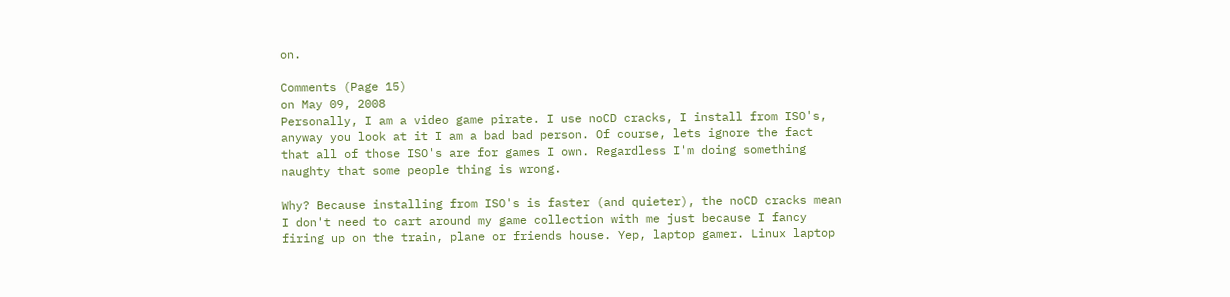on.

Comments (Page 15)
on May 09, 2008
Personally, I am a video game pirate. I use noCD cracks, I install from ISO's, anyway you look at it I am a bad bad person. Of course, lets ignore the fact that all of those ISO's are for games I own. Regardless I'm doing something naughty that some people thing is wrong.

Why? Because installing from ISO's is faster (and quieter), the noCD cracks mean I don't need to cart around my game collection with me just because I fancy firing up on the train, plane or friends house. Yep, laptop gamer. Linux laptop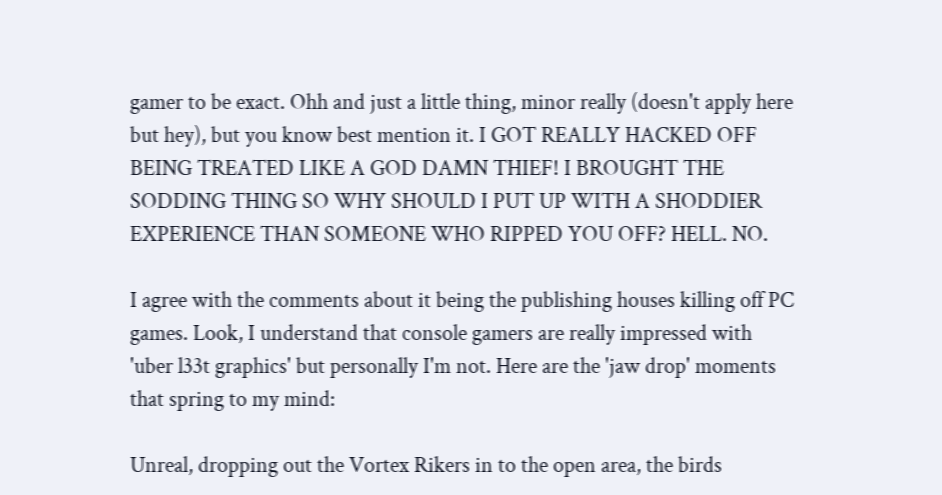gamer to be exact. Ohh and just a little thing, minor really (doesn't apply here but hey), but you know best mention it. I GOT REALLY HACKED OFF BEING TREATED LIKE A GOD DAMN THIEF! I BROUGHT THE SODDING THING SO WHY SHOULD I PUT UP WITH A SHODDIER EXPERIENCE THAN SOMEONE WHO RIPPED YOU OFF? HELL. NO.

I agree with the comments about it being the publishing houses killing off PC games. Look, I understand that console gamers are really impressed with 'uber l33t graphics' but personally I'm not. Here are the 'jaw drop' moments that spring to my mind:

Unreal, dropping out the Vortex Rikers in to the open area, the birds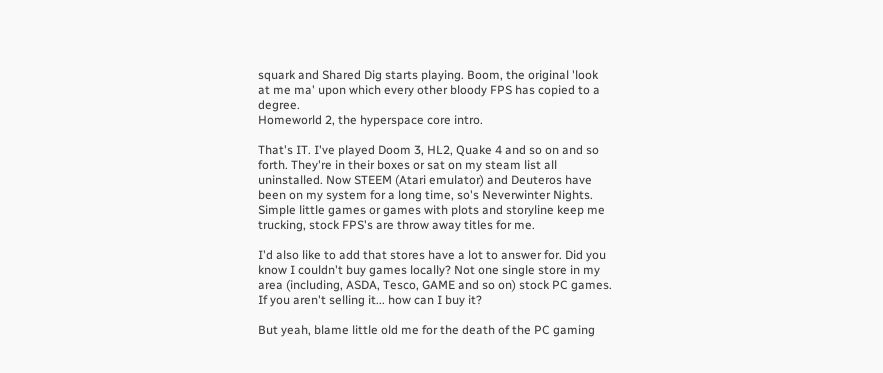squark and Shared Dig starts playing. Boom, the original 'look at me ma' upon which every other bloody FPS has copied to a degree.
Homeworld 2, the hyperspace core intro.

That's IT. I've played Doom 3, HL2, Quake 4 and so on and so forth. They're in their boxes or sat on my steam list all uninstalled. Now STEEM (Atari emulator) and Deuteros have been on my system for a long time, so's Neverwinter Nights. Simple little games or games with plots and storyline keep me trucking, stock FPS's are throw away titles for me.

I'd also like to add that stores have a lot to answer for. Did you know I couldn't buy games locally? Not one single store in my area (including, ASDA, Tesco, GAME and so on) stock PC games. If you aren't selling it... how can I buy it?

But yeah, blame little old me for the death of the PC gaming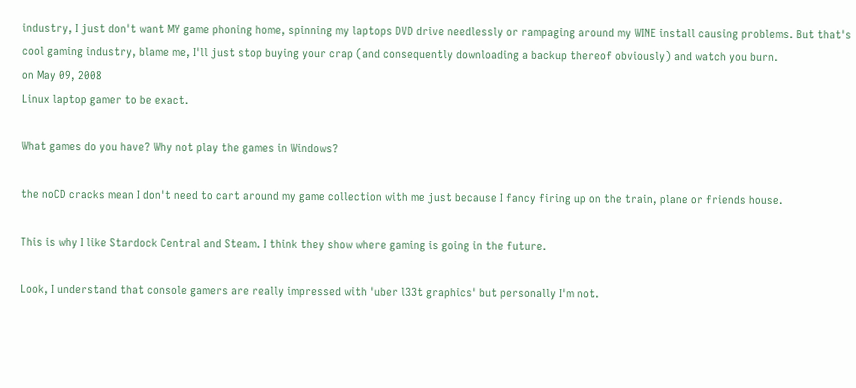industry, I just don't want MY game phoning home, spinning my laptops DVD drive needlessly or rampaging around my WINE install causing problems. But that's cool gaming industry, blame me, I'll just stop buying your crap (and consequently downloading a backup thereof obviously) and watch you burn.
on May 09, 2008
Linux laptop gamer to be exact.

What games do you have? Why not play the games in Windows?

the noCD cracks mean I don't need to cart around my game collection with me just because I fancy firing up on the train, plane or friends house.

This is why I like Stardock Central and Steam. I think they show where gaming is going in the future.

Look, I understand that console gamers are really impressed with 'uber l33t graphics' but personally I'm not.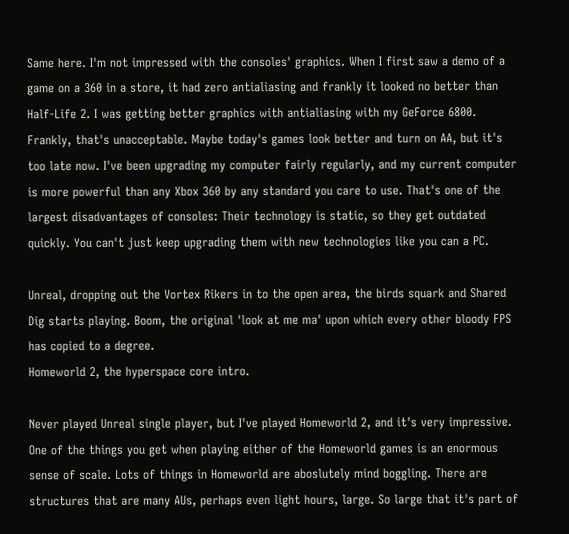Same here. I'm not impressed with the consoles' graphics. When I first saw a demo of a game on a 360 in a store, it had zero antialiasing and frankly it looked no better than Half-Life 2. I was getting better graphics with antialiasing with my GeForce 6800. Frankly, that's unacceptable. Maybe today's games look better and turn on AA, but it's too late now. I've been upgrading my computer fairly regularly, and my current computer is more powerful than any Xbox 360 by any standard you care to use. That's one of the largest disadvantages of consoles: Their technology is static, so they get outdated quickly. You can't just keep upgrading them with new technologies like you can a PC.

Unreal, dropping out the Vortex Rikers in to the open area, the birds squark and Shared Dig starts playing. Boom, the original 'look at me ma' upon which every other bloody FPS has copied to a degree.
Homeworld 2, the hyperspace core intro.

Never played Unreal single player, but I've played Homeworld 2, and it's very impressive. One of the things you get when playing either of the Homeworld games is an enormous sense of scale. Lots of things in Homeworld are aboslutely mind boggling. There are structures that are many AUs, perhaps even light hours, large. So large that it's part of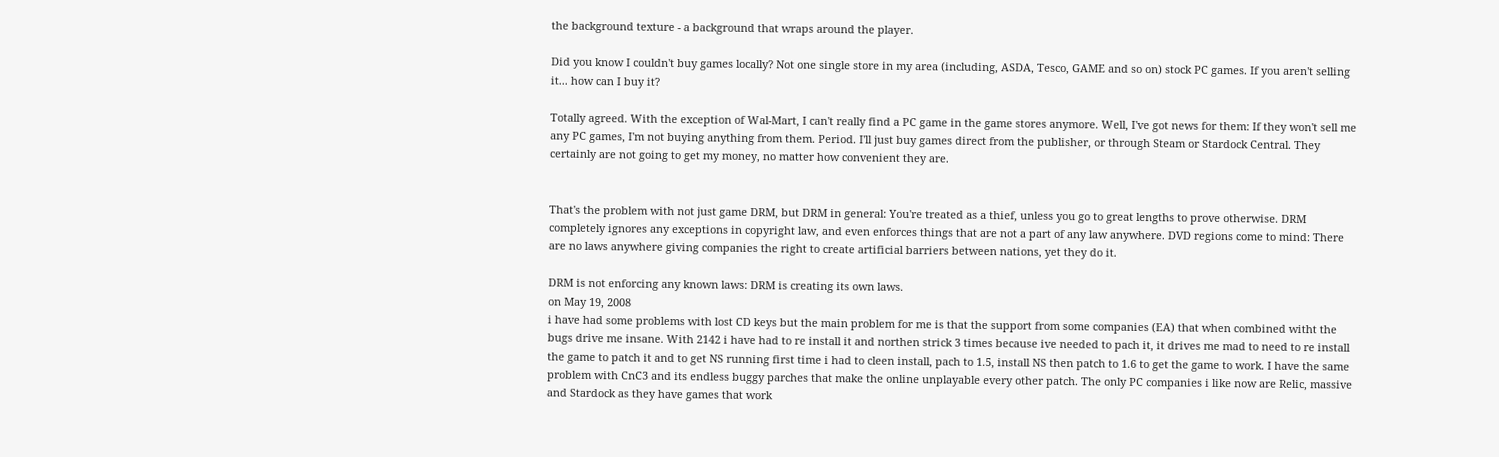the background texture - a background that wraps around the player.

Did you know I couldn't buy games locally? Not one single store in my area (including, ASDA, Tesco, GAME and so on) stock PC games. If you aren't selling it... how can I buy it?

Totally agreed. With the exception of Wal-Mart, I can't really find a PC game in the game stores anymore. Well, I've got news for them: If they won't sell me any PC games, I'm not buying anything from them. Period. I'll just buy games direct from the publisher, or through Steam or Stardock Central. They certainly are not going to get my money, no matter how convenient they are.


That's the problem with not just game DRM, but DRM in general: You're treated as a thief, unless you go to great lengths to prove otherwise. DRM completely ignores any exceptions in copyright law, and even enforces things that are not a part of any law anywhere. DVD regions come to mind: There are no laws anywhere giving companies the right to create artificial barriers between nations, yet they do it.

DRM is not enforcing any known laws: DRM is creating its own laws.
on May 19, 2008
i have had some problems with lost CD keys but the main problem for me is that the support from some companies (EA) that when combined witht the bugs drive me insane. With 2142 i have had to re install it and northen strick 3 times because ive needed to pach it, it drives me mad to need to re install the game to patch it and to get NS running first time i had to cleen install, pach to 1.5, install NS then patch to 1.6 to get the game to work. I have the same problem with CnC3 and its endless buggy parches that make the online unplayable every other patch. The only PC companies i like now are Relic, massive and Stardock as they have games that work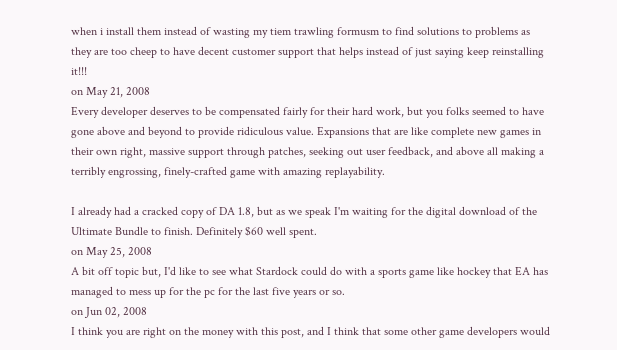when i install them instead of wasting my tiem trawling formusm to find solutions to problems as they are too cheep to have decent customer support that helps instead of just saying keep reinstalling it!!!
on May 21, 2008
Every developer deserves to be compensated fairly for their hard work, but you folks seemed to have gone above and beyond to provide ridiculous value. Expansions that are like complete new games in their own right, massive support through patches, seeking out user feedback, and above all making a terribly engrossing, finely-crafted game with amazing replayability.

I already had a cracked copy of DA 1.8, but as we speak I'm waiting for the digital download of the Ultimate Bundle to finish. Definitely $60 well spent.
on May 25, 2008
A bit off topic but, I'd like to see what Stardock could do with a sports game like hockey that EA has managed to mess up for the pc for the last five years or so.
on Jun 02, 2008
I think you are right on the money with this post, and I think that some other game developers would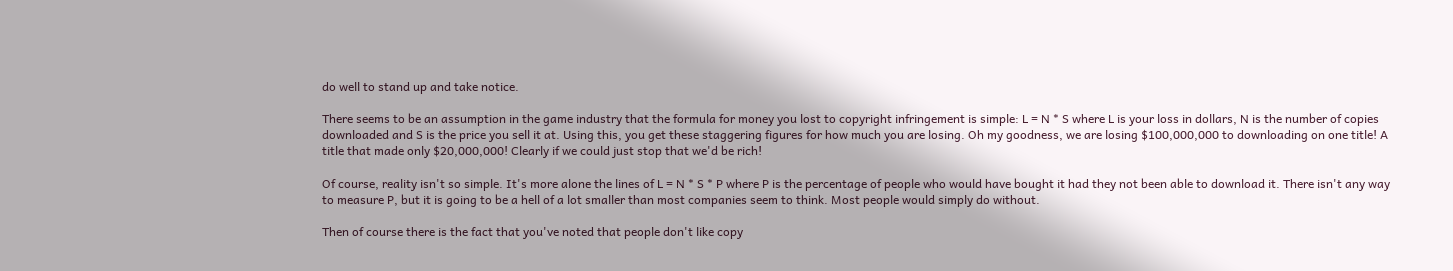do well to stand up and take notice.

There seems to be an assumption in the game industry that the formula for money you lost to copyright infringement is simple: L = N * S where L is your loss in dollars, N is the number of copies downloaded and S is the price you sell it at. Using this, you get these staggering figures for how much you are losing. Oh my goodness, we are losing $100,000,000 to downloading on one title! A title that made only $20,000,000! Clearly if we could just stop that we'd be rich!

Of course, reality isn't so simple. It's more alone the lines of L = N * S * P where P is the percentage of people who would have bought it had they not been able to download it. There isn't any way to measure P, but it is going to be a hell of a lot smaller than most companies seem to think. Most people would simply do without.

Then of course there is the fact that you've noted that people don't like copy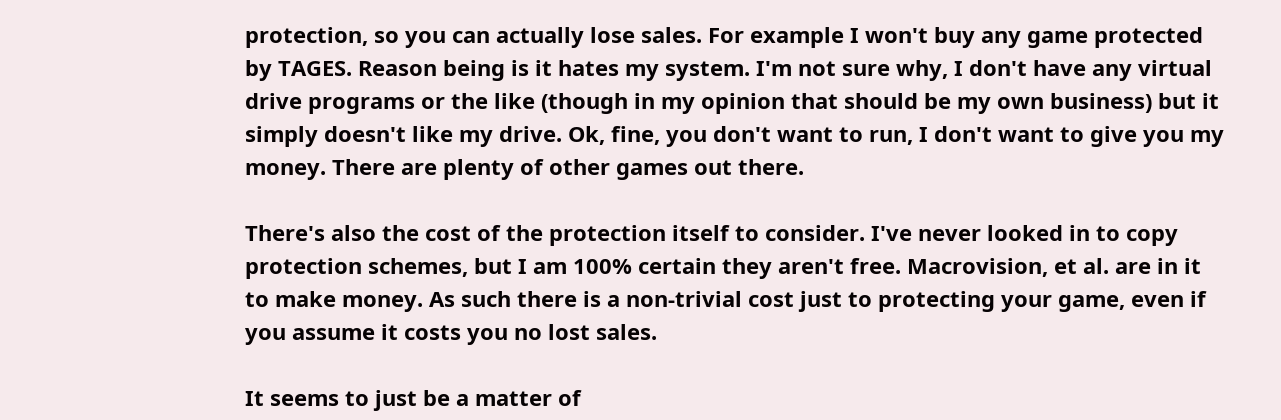protection, so you can actually lose sales. For example I won't buy any game protected by TAGES. Reason being is it hates my system. I'm not sure why, I don't have any virtual drive programs or the like (though in my opinion that should be my own business) but it simply doesn't like my drive. Ok, fine, you don't want to run, I don't want to give you my money. There are plenty of other games out there.

There's also the cost of the protection itself to consider. I've never looked in to copy protection schemes, but I am 100% certain they aren't free. Macrovision, et al. are in it to make money. As such there is a non-trivial cost just to protecting your game, even if you assume it costs you no lost sales.

It seems to just be a matter of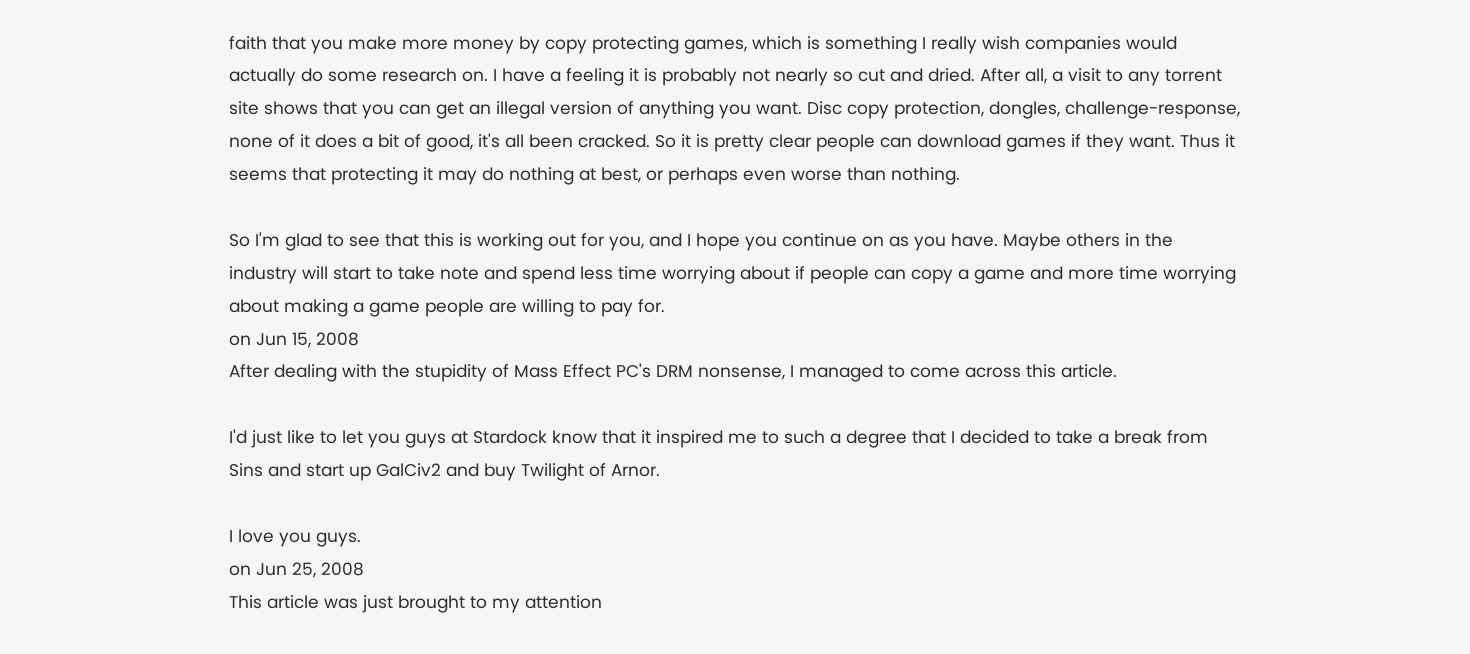faith that you make more money by copy protecting games, which is something I really wish companies would actually do some research on. I have a feeling it is probably not nearly so cut and dried. After all, a visit to any torrent site shows that you can get an illegal version of anything you want. Disc copy protection, dongles, challenge-response, none of it does a bit of good, it's all been cracked. So it is pretty clear people can download games if they want. Thus it seems that protecting it may do nothing at best, or perhaps even worse than nothing.

So I'm glad to see that this is working out for you, and I hope you continue on as you have. Maybe others in the industry will start to take note and spend less time worrying about if people can copy a game and more time worrying about making a game people are willing to pay for.
on Jun 15, 2008
After dealing with the stupidity of Mass Effect PC's DRM nonsense, I managed to come across this article.

I'd just like to let you guys at Stardock know that it inspired me to such a degree that I decided to take a break from Sins and start up GalCiv2 and buy Twilight of Arnor.

I love you guys.
on Jun 25, 2008
This article was just brought to my attention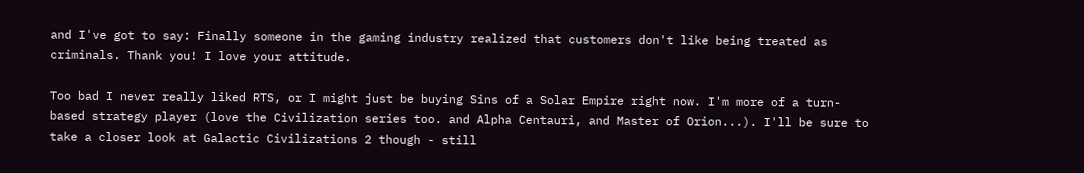and I've got to say: Finally someone in the gaming industry realized that customers don't like being treated as criminals. Thank you! I love your attitude.

Too bad I never really liked RTS, or I might just be buying Sins of a Solar Empire right now. I'm more of a turn-based strategy player (love the Civilization series too. and Alpha Centauri, and Master of Orion...). I'll be sure to take a closer look at Galactic Civilizations 2 though - still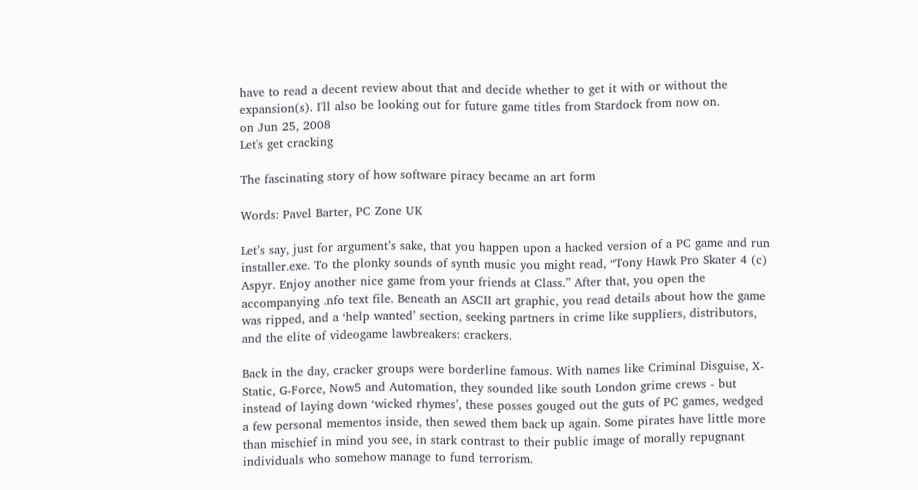have to read a decent review about that and decide whether to get it with or without the expansion(s). I'll also be looking out for future game titles from Stardock from now on.
on Jun 25, 2008
Let's get cracking

The fascinating story of how software piracy became an art form

Words: Pavel Barter, PC Zone UK

Let’s say, just for argument’s sake, that you happen upon a hacked version of a PC game and run installer.exe. To the plonky sounds of synth music you might read, “Tony Hawk Pro Skater 4 (c) Aspyr. Enjoy another nice game from your friends at Class.” After that, you open the accompanying .nfo text file. Beneath an ASCII art graphic, you read details about how the game was ripped, and a ‘help wanted’ section, seeking partners in crime like suppliers, distributors, and the elite of videogame lawbreakers: crackers.

Back in the day, cracker groups were borderline famous. With names like Criminal Disguise, X-Static, G-Force, Now5 and Automation, they sounded like south London grime crews - but instead of laying down ‘wicked rhymes’, these posses gouged out the guts of PC games, wedged a few personal mementos inside, then sewed them back up again. Some pirates have little more than mischief in mind you see, in stark contrast to their public image of morally repugnant individuals who somehow manage to fund terrorism.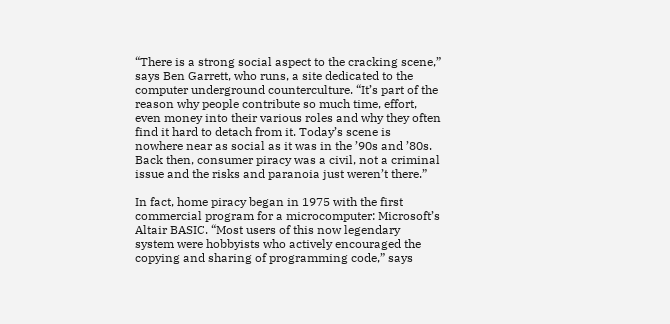“There is a strong social aspect to the cracking scene,” says Ben Garrett, who runs, a site dedicated to the computer underground counterculture. “It’s part of the reason why people contribute so much time, effort, even money into their various roles and why they often find it hard to detach from it. Today’s scene is nowhere near as social as it was in the ’90s and ’80s. Back then, consumer piracy was a civil, not a criminal issue and the risks and paranoia just weren’t there.”

In fact, home piracy began in 1975 with the first commercial program for a microcomputer: Microsoft’s Altair BASIC. “Most users of this now legendary system were hobbyists who actively encouraged the copying and sharing of programming code,” says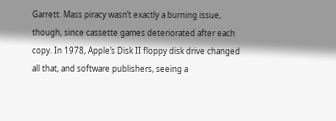Garrett. Mass piracy wasn’t exactly a burning issue, though, since cassette games deteriorated after each copy. In 1978, Apple’s Disk II floppy disk drive changed all that, and software publishers, seeing a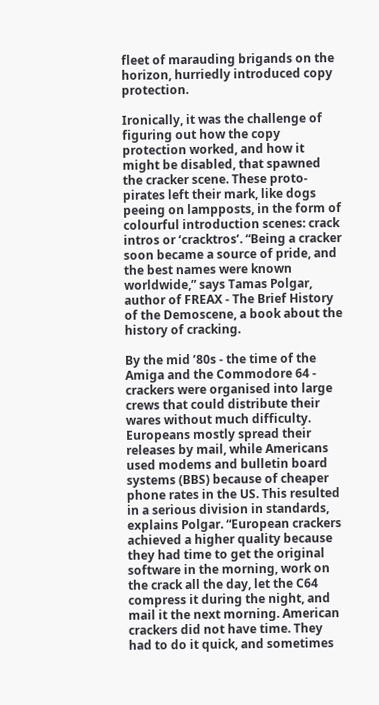fleet of marauding brigands on the horizon, hurriedly introduced copy protection.

Ironically, it was the challenge of figuring out how the copy protection worked, and how it might be disabled, that spawned the cracker scene. These proto-pirates left their mark, like dogs peeing on lampposts, in the form of colourful introduction scenes: crack intros or ‘cracktros’. “Being a cracker soon became a source of pride, and the best names were known worldwide,” says Tamas Polgar, author of FREAX - The Brief History of the Demoscene, a book about the history of cracking.

By the mid ’80s - the time of the Amiga and the Commodore 64 - crackers were organised into large crews that could distribute their wares without much difficulty. Europeans mostly spread their releases by mail, while Americans used modems and bulletin board systems (BBS) because of cheaper phone rates in the US. This resulted in a serious division in standards, explains Polgar. “European crackers achieved a higher quality because they had time to get the original software in the morning, work on the crack all the day, let the C64 compress it during the night, and mail it the next morning. American crackers did not have time. They had to do it quick, and sometimes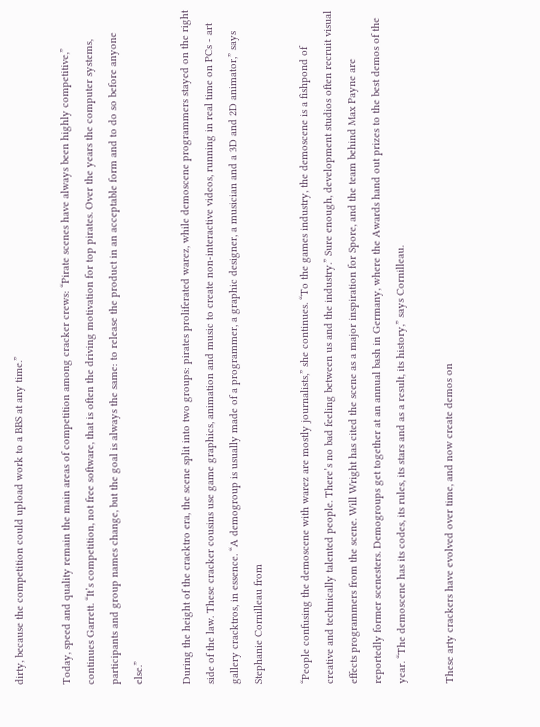dirty, because the competition could upload work to a BBS at any time.”

Today, speed and quality remain the main areas of competition among cracker crews: “Pirate scenes have always been highly competitive,” continues Garrett. “It’s competition, not free software, that is often the driving motivation for top pirates. Over the years the computer systems, participants and group names change, but the goal is always the same: to release the product in an acceptable form and to do so before anyone else.”

During the height of the cracktro era, the scene split into two groups: pirates proliferated warez, while demoscene programmers stayed on the right side of the law. These cracker cousins use game graphics, animation and music to create non-interactive videos, running in real time on PCs - art gallery cracktros, in essence. “A demogroup is usually made of a programmer, a graphic designer, a musician and a 3D and 2D animator,” says Stephanie Cornilleau from

“People confusing the demoscene with warez are mostly journalists,” she continues. “To the games industry, the demoscene is a fishpond of creative and technically talented people. There’s no bad feeling between us and the industry.” Sure enough, development studios often recruit visual effects programmers from the scene. Will Wright has cited the scene as a major inspiration for Spore, and the team behind Max Payne are reportedly former scenesters. Demogroups get together at an annual bash in Germany, where the Awards hand out prizes to the best demos of the year. “The demoscene has its codes, its rules, its stars and as a result, its history,” says Cornilleau.

These arty crackers have evolved over time, and now create demos on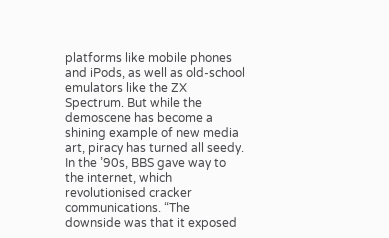platforms like mobile phones and iPods, as well as old-school emulators like the ZX Spectrum. But while the demoscene has become a shining example of new media art, piracy has turned all seedy. In the ’90s, BBS gave way to the internet, which revolutionised cracker communications. “The downside was that it exposed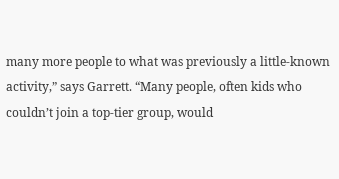many more people to what was previously a little-known activity,” says Garrett. “Many people, often kids who couldn’t join a top-tier group, would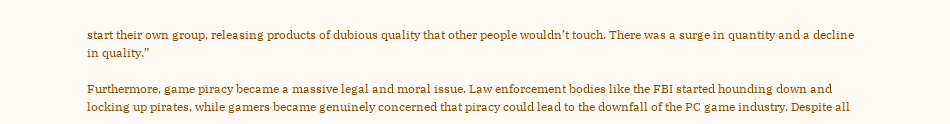start their own group, releasing products of dubious quality that other people wouldn’t touch. There was a surge in quantity and a decline in quality.”

Furthermore, game piracy became a massive legal and moral issue. Law enforcement bodies like the FBI started hounding down and locking up pirates, while gamers became genuinely concerned that piracy could lead to the downfall of the PC game industry. Despite all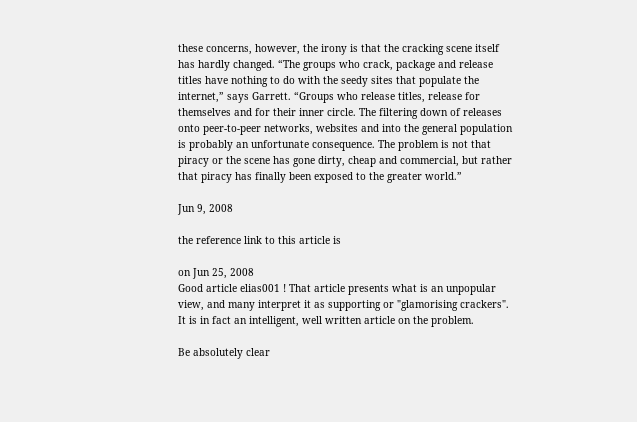these concerns, however, the irony is that the cracking scene itself has hardly changed. “The groups who crack, package and release titles have nothing to do with the seedy sites that populate the internet,” says Garrett. “Groups who release titles, release for themselves and for their inner circle. The filtering down of releases onto peer-to-peer networks, websites and into the general population is probably an unfortunate consequence. The problem is not that piracy or the scene has gone dirty, cheap and commercial, but rather that piracy has finally been exposed to the greater world.”

Jun 9, 2008

the reference link to this article is

on Jun 25, 2008
Good article elias001 ! That article presents what is an unpopular view, and many interpret it as supporting or "glamorising crackers". It is in fact an intelligent, well written article on the problem.

Be absolutely clear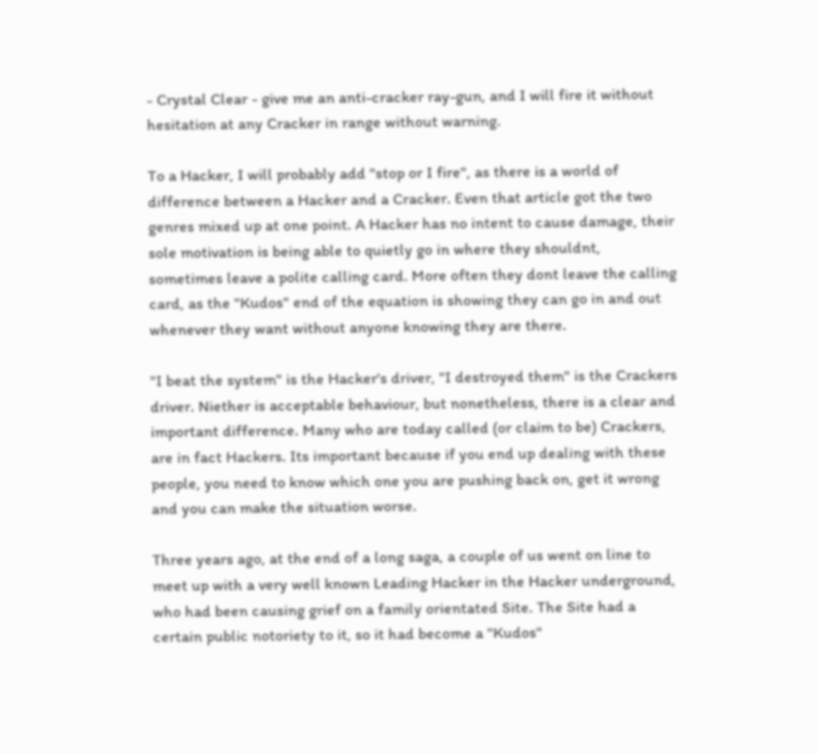- Crystal Clear - give me an anti-cracker ray-gun, and I will fire it without hesitation at any Cracker in range without warning.

To a Hacker, I will probably add "stop or I fire", as there is a world of difference between a Hacker and a Cracker. Even that article got the two genres mixed up at one point. A Hacker has no intent to cause damage, their sole motivation is being able to quietly go in where they shouldnt, sometimes leave a polite calling card. More often they dont leave the calling card, as the "Kudos" end of the equation is showing they can go in and out whenever they want without anyone knowing they are there.

"I beat the system" is the Hacker's driver, "I destroyed them" is the Crackers driver. Niether is acceptable behaviour, but nonetheless, there is a clear and important difference. Many who are today called (or claim to be) Crackers, are in fact Hackers. Its important because if you end up dealing with these people, you need to know which one you are pushing back on, get it wrong and you can make the situation worse.

Three years ago, at the end of a long saga, a couple of us went on line to meet up with a very well known Leading Hacker in the Hacker underground, who had been causing grief on a family orientated Site. The Site had a certain public notoriety to it, so it had become a "Kudos"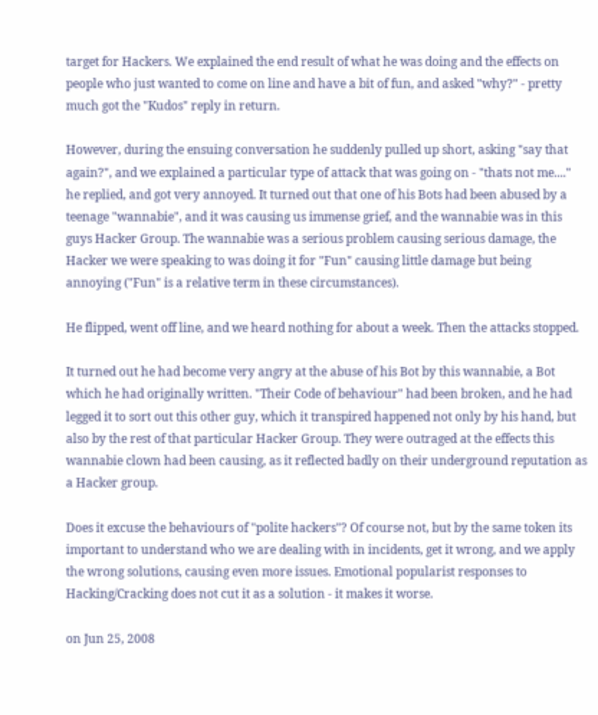target for Hackers. We explained the end result of what he was doing and the effects on people who just wanted to come on line and have a bit of fun, and asked "why?" - pretty much got the "Kudos" reply in return.

However, during the ensuing conversation he suddenly pulled up short, asking "say that again?", and we explained a particular type of attack that was going on - "thats not me...." he replied, and got very annoyed. It turned out that one of his Bots had been abused by a teenage "wannabie", and it was causing us immense grief, and the wannabie was in this guys Hacker Group. The wannabie was a serious problem causing serious damage, the Hacker we were speaking to was doing it for "Fun" causing little damage but being annoying ("Fun" is a relative term in these circumstances).

He flipped, went off line, and we heard nothing for about a week. Then the attacks stopped.

It turned out he had become very angry at the abuse of his Bot by this wannabie, a Bot which he had originally written. "Their Code of behaviour" had been broken, and he had legged it to sort out this other guy, which it transpired happened not only by his hand, but also by the rest of that particular Hacker Group. They were outraged at the effects this wannabie clown had been causing, as it reflected badly on their underground reputation as a Hacker group.

Does it excuse the behaviours of "polite hackers"? Of course not, but by the same token its important to understand who we are dealing with in incidents, get it wrong, and we apply the wrong solutions, causing even more issues. Emotional popularist responses to Hacking/Cracking does not cut it as a solution - it makes it worse.

on Jun 25, 2008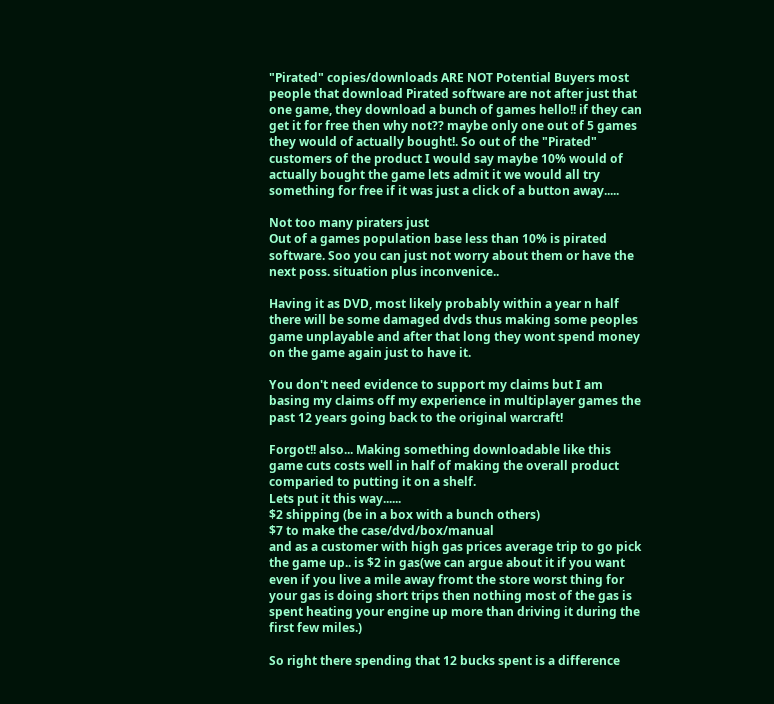"Pirated" copies/downloads ARE NOT Potential Buyers most people that download Pirated software are not after just that one game, they download a bunch of games hello!! if they can get it for free then why not?? maybe only one out of 5 games they would of actually bought!. So out of the "Pirated" customers of the product I would say maybe 10% would of actually bought the game lets admit it we would all try something for free if it was just a click of a button away.....

Not too many piraters just
Out of a games population base less than 10% is pirated software. Soo you can just not worry about them or have the next poss. situation plus inconvenice..

Having it as DVD, most likely probably within a year n half there will be some damaged dvds thus making some peoples game unplayable and after that long they wont spend money on the game again just to have it.

You don't need evidence to support my claims but I am basing my claims off my experience in multiplayer games the past 12 years going back to the original warcraft!

Forgot!! also... Making something downloadable like this game cuts costs well in half of making the overall product comparied to putting it on a shelf.
Lets put it this way......
$2 shipping (be in a box with a bunch others)
$7 to make the case/dvd/box/manual
and as a customer with high gas prices average trip to go pick the game up.. is $2 in gas(we can argue about it if you want even if you live a mile away fromt the store worst thing for your gas is doing short trips then nothing most of the gas is spent heating your engine up more than driving it during the first few miles.)

So right there spending that 12 bucks spent is a difference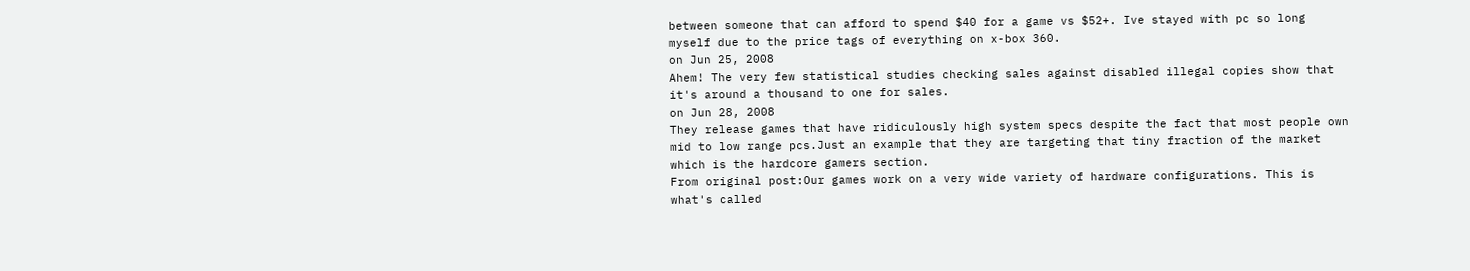between someone that can afford to spend $40 for a game vs $52+. Ive stayed with pc so long myself due to the price tags of everything on x-box 360.
on Jun 25, 2008
Ahem! The very few statistical studies checking sales against disabled illegal copies show that it's around a thousand to one for sales.
on Jun 28, 2008
They release games that have ridiculously high system specs despite the fact that most people own mid to low range pcs.Just an example that they are targeting that tiny fraction of the market which is the hardcore gamers section.
From original post:Our games work on a very wide variety of hardware configurations. This is what's called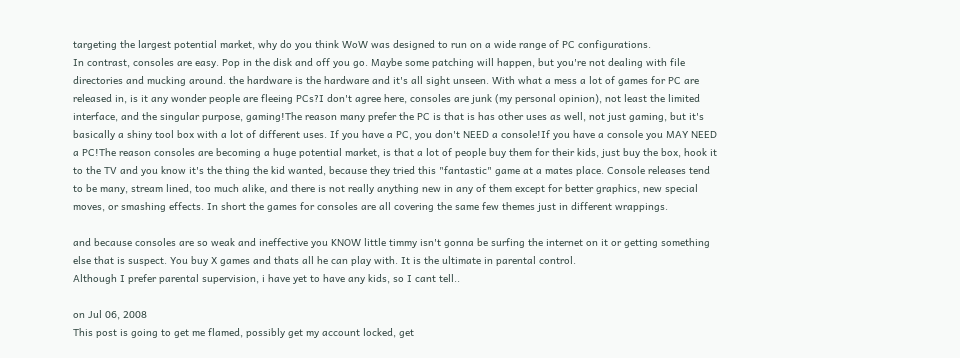targeting the largest potential market, why do you think WoW was designed to run on a wide range of PC configurations.
In contrast, consoles are easy. Pop in the disk and off you go. Maybe some patching will happen, but you're not dealing with file directories and mucking around. the hardware is the hardware and it's all sight unseen. With what a mess a lot of games for PC are released in, is it any wonder people are fleeing PCs?I don't agree here, consoles are junk (my personal opinion), not least the limited interface, and the singular purpose, gaming!The reason many prefer the PC is that is has other uses as well, not just gaming, but it's basically a shiny tool box with a lot of different uses. If you have a PC, you don't NEED a console!If you have a console you MAY NEED a PC!The reason consoles are becoming a huge potential market, is that a lot of people buy them for their kids, just buy the box, hook it to the TV and you know it's the thing the kid wanted, because they tried this "fantastic" game at a mates place. Console releases tend to be many, stream lined, too much alike, and there is not really anything new in any of them except for better graphics, new special moves, or smashing effects. In short the games for consoles are all covering the same few themes just in different wrappings.

and because consoles are so weak and ineffective you KNOW little timmy isn't gonna be surfing the internet on it or getting something else that is suspect. You buy X games and thats all he can play with. It is the ultimate in parental control.
Although I prefer parental supervision, i have yet to have any kids, so I cant tell..

on Jul 06, 2008
This post is going to get me flamed, possibly get my account locked, get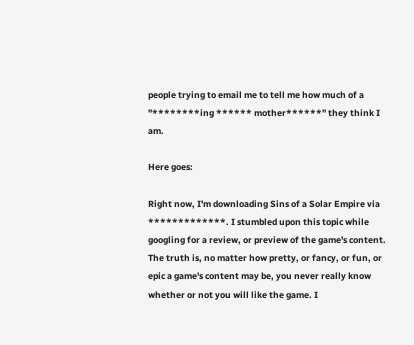people trying to email me to tell me how much of a "********ing ****** mother******" they think I am.

Here goes:

Right now, I'm downloading Sins of a Solar Empire via *************. I stumbled upon this topic while googling for a review, or preview of the game's content. The truth is, no matter how pretty, or fancy, or fun, or epic a game's content may be, you never really know whether or not you will like the game. I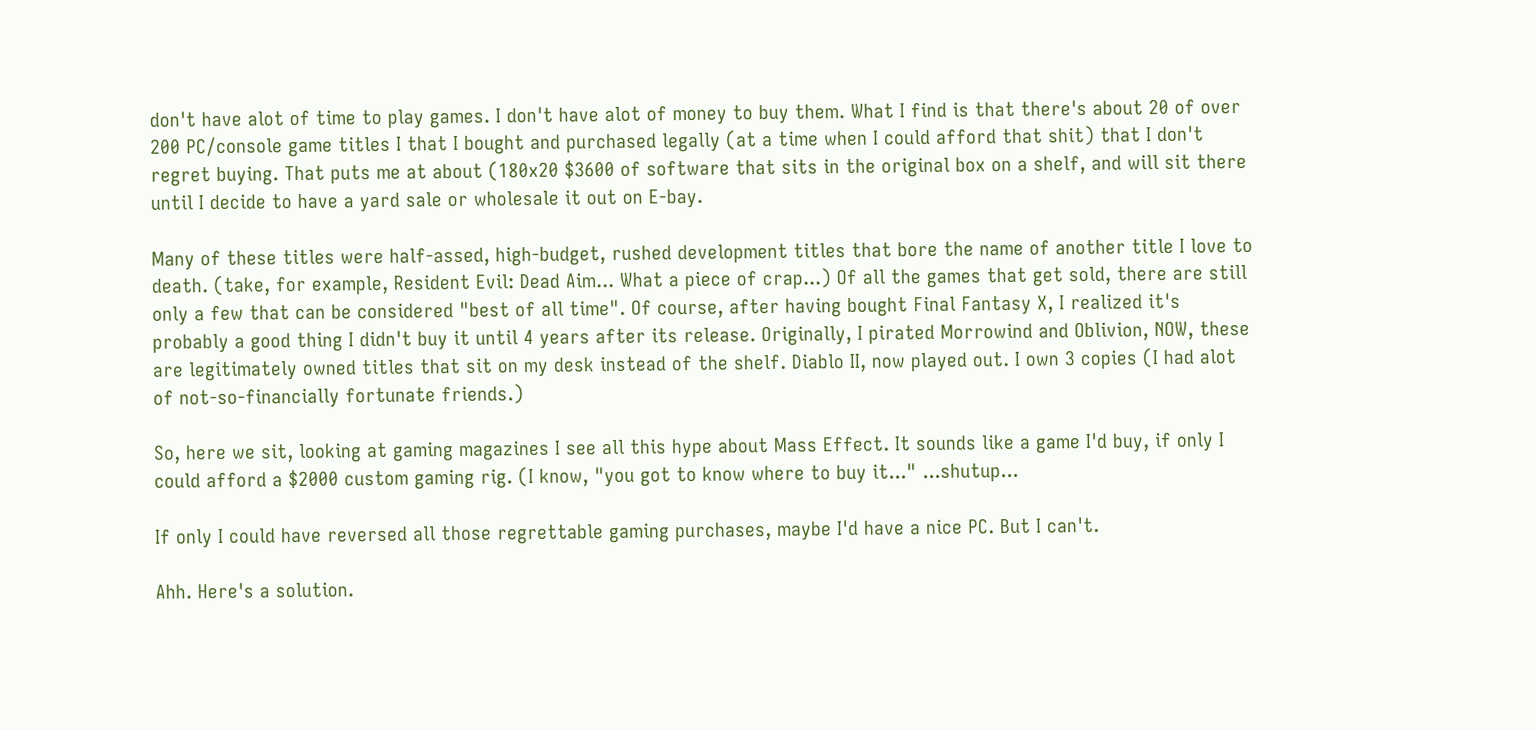don't have alot of time to play games. I don't have alot of money to buy them. What I find is that there's about 20 of over 200 PC/console game titles I that I bought and purchased legally (at a time when I could afford that shit) that I don't regret buying. That puts me at about (180x20 $3600 of software that sits in the original box on a shelf, and will sit there until I decide to have a yard sale or wholesale it out on E-bay.

Many of these titles were half-assed, high-budget, rushed development titles that bore the name of another title I love to death. (take, for example, Resident Evil: Dead Aim... What a piece of crap...) Of all the games that get sold, there are still only a few that can be considered "best of all time". Of course, after having bought Final Fantasy X, I realized it's probably a good thing I didn't buy it until 4 years after its release. Originally, I pirated Morrowind and Oblivion, NOW, these are legitimately owned titles that sit on my desk instead of the shelf. Diablo II, now played out. I own 3 copies (I had alot of not-so-financially fortunate friends.)

So, here we sit, looking at gaming magazines I see all this hype about Mass Effect. It sounds like a game I'd buy, if only I could afford a $2000 custom gaming rig. (I know, "you got to know where to buy it..." ...shutup...

If only I could have reversed all those regrettable gaming purchases, maybe I'd have a nice PC. But I can't.

Ahh. Here's a solution.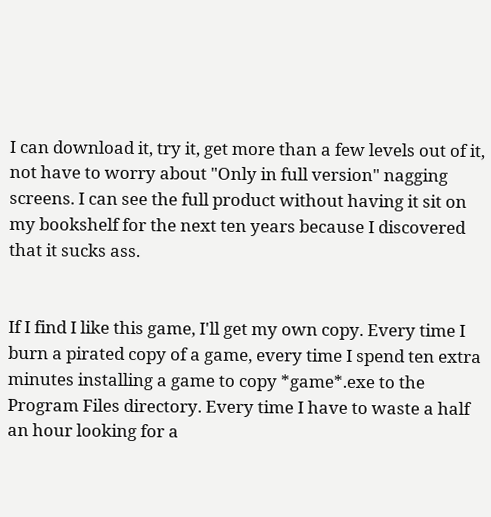I can download it, try it, get more than a few levels out of it, not have to worry about "Only in full version" nagging screens. I can see the full product without having it sit on my bookshelf for the next ten years because I discovered that it sucks ass.


If I find I like this game, I'll get my own copy. Every time I burn a pirated copy of a game, every time I spend ten extra minutes installing a game to copy *game*.exe to the Program Files directory. Every time I have to waste a half an hour looking for a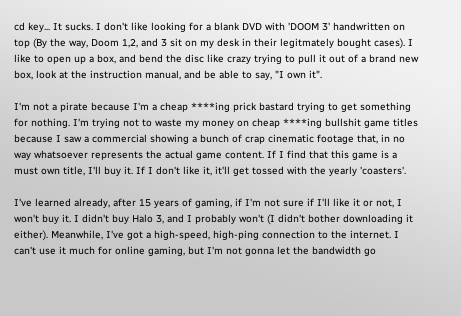cd key... It sucks. I don't like looking for a blank DVD with 'DOOM 3' handwritten on top (By the way, Doom 1,2, and 3 sit on my desk in their legitmately bought cases). I like to open up a box, and bend the disc like crazy trying to pull it out of a brand new box, look at the instruction manual, and be able to say, "I own it".

I'm not a pirate because I'm a cheap ****ing prick bastard trying to get something for nothing. I'm trying not to waste my money on cheap ****ing bullshit game titles because I saw a commercial showing a bunch of crap cinematic footage that, in no way whatsoever represents the actual game content. If I find that this game is a must own title, I'll buy it. If I don't like it, it'll get tossed with the yearly 'coasters'.

I've learned already, after 15 years of gaming, if I'm not sure if I'll like it or not, I won't buy it. I didn't buy Halo 3, and I probably won't (I didn't bother downloading it either). Meanwhile, I've got a high-speed, high-ping connection to the internet. I can't use it much for online gaming, but I'm not gonna let the bandwidth go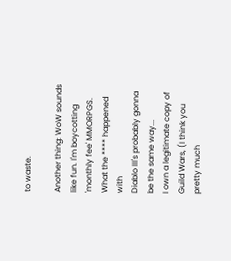to waste.

Another thing: WoW sounds like fun. I'm boycotting 'monthly fee' MMORPGS.
What the **** happened with
Diablo III's probably gonna be the same way...
I own a legitimate copy of Guild Wars, (I think you pretty much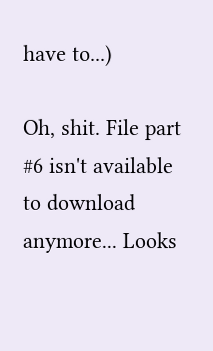have to...)

Oh, shit. File part #6 isn't available to download anymore... Looks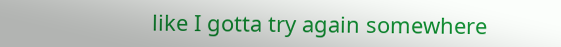like I gotta try again somewhere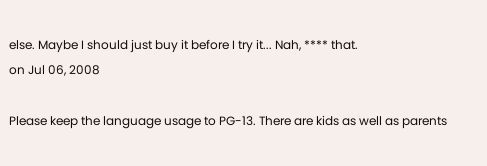else. Maybe I should just buy it before I try it... Nah, **** that.
on Jul 06, 2008

Please keep the language usage to PG-13. There are kids as well as parents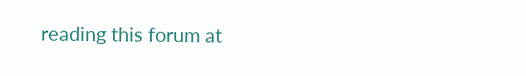reading this forum at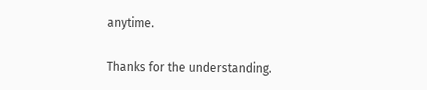anytime.

Thanks for the understanding.